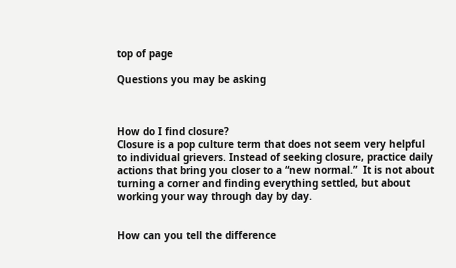top of page

Questions you may be asking



How do I find closure?
Closure is a pop culture term that does not seem very helpful to individual grievers. Instead of seeking closure, practice daily actions that bring you closer to a “new normal.”  It is not about turning a corner and finding everything settled, but about working your way through day by day.


How can you tell the difference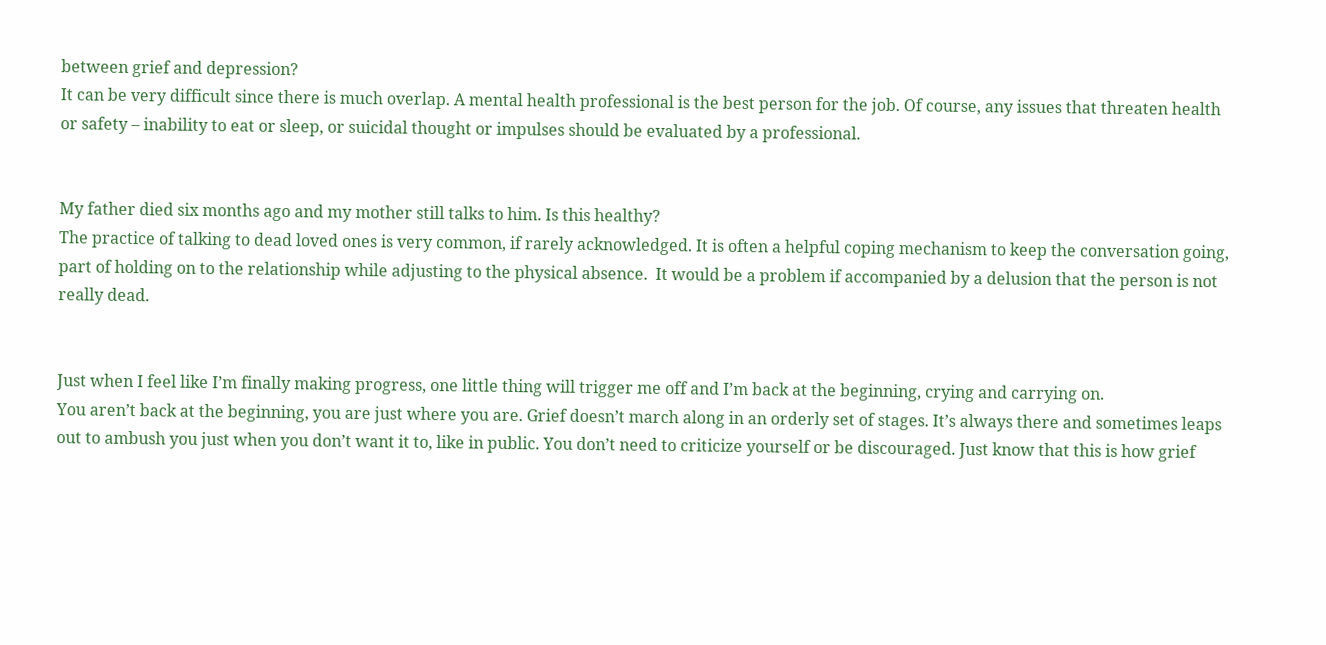between grief and depression?
It can be very difficult since there is much overlap. A mental health professional is the best person for the job. Of course, any issues that threaten health or safety – inability to eat or sleep, or suicidal thought or impulses should be evaluated by a professional.


My father died six months ago and my mother still talks to him. Is this healthy?
The practice of talking to dead loved ones is very common, if rarely acknowledged. It is often a helpful coping mechanism to keep the conversation going, part of holding on to the relationship while adjusting to the physical absence.  It would be a problem if accompanied by a delusion that the person is not really dead.


Just when I feel like I’m finally making progress, one little thing will trigger me off and I’m back at the beginning, crying and carrying on.
You aren’t back at the beginning, you are just where you are. Grief doesn’t march along in an orderly set of stages. It’s always there and sometimes leaps out to ambush you just when you don’t want it to, like in public. You don’t need to criticize yourself or be discouraged. Just know that this is how grief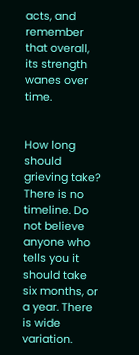acts, and remember that overall, its strength wanes over time.


How long should grieving take?
There is no timeline. Do not believe anyone who tells you it should take six months, or a year. There is wide variation.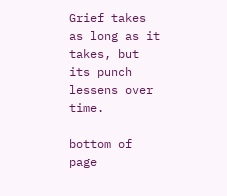Grief takes as long as it takes, but its punch lessens over time.

bottom of page